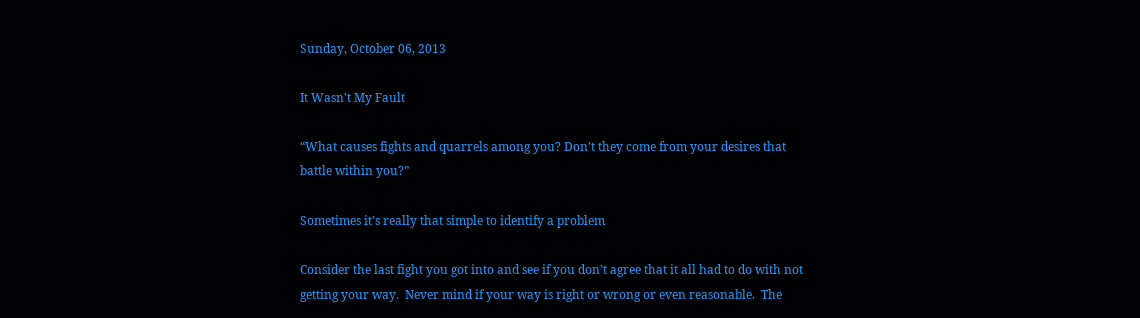Sunday, October 06, 2013

It Wasn't My Fault

“What causes fights and quarrels among you? Don’t they come from your desires that battle within you?”

Sometimes it’s really that simple to identify a problem

Consider the last fight you got into and see if you don’t agree that it all had to do with not getting your way.  Never mind if your way is right or wrong or even reasonable.  The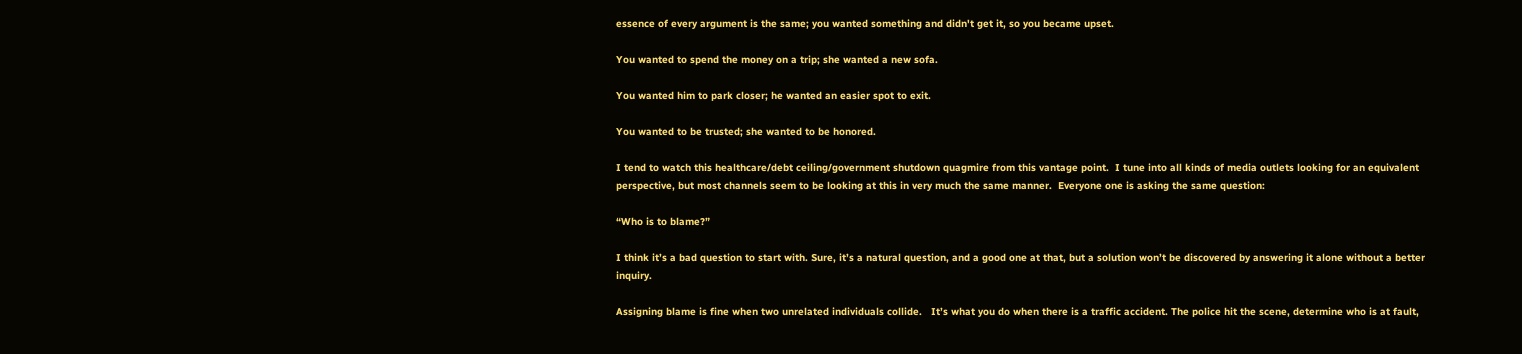essence of every argument is the same; you wanted something and didn't get it, so you became upset.

You wanted to spend the money on a trip; she wanted a new sofa.

You wanted him to park closer; he wanted an easier spot to exit.

You wanted to be trusted; she wanted to be honored.

I tend to watch this healthcare/debt ceiling/government shutdown quagmire from this vantage point.  I tune into all kinds of media outlets looking for an equivalent perspective, but most channels seem to be looking at this in very much the same manner.  Everyone one is asking the same question:

“Who is to blame?”

I think it’s a bad question to start with. Sure, it’s a natural question, and a good one at that, but a solution won’t be discovered by answering it alone without a better inquiry.

Assigning blame is fine when two unrelated individuals collide.   It’s what you do when there is a traffic accident. The police hit the scene, determine who is at fault,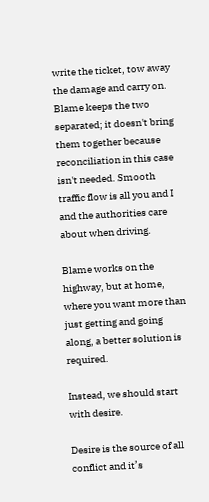write the ticket, tow away the damage and carry on. Blame keeps the two separated; it doesn't bring them together because reconciliation in this case isn't needed. Smooth traffic flow is all you and I and the authorities care about when driving.

Blame works on the highway, but at home, where you want more than just getting and going along, a better solution is required.

Instead, we should start with desire.

Desire is the source of all conflict and it’s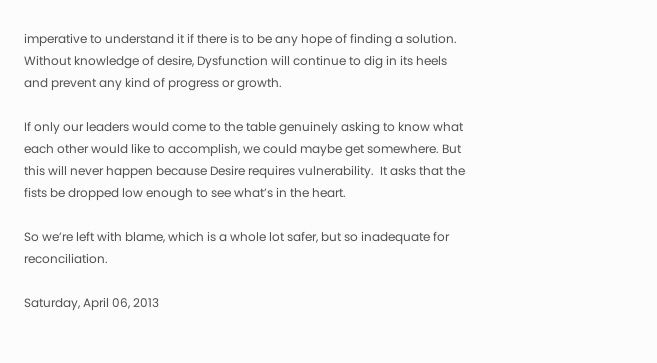imperative to understand it if there is to be any hope of finding a solution.  Without knowledge of desire, Dysfunction will continue to dig in its heels and prevent any kind of progress or growth.

If only our leaders would come to the table genuinely asking to know what each other would like to accomplish, we could maybe get somewhere. But this will never happen because Desire requires vulnerability.  It asks that the fists be dropped low enough to see what’s in the heart.

So we’re left with blame, which is a whole lot safer, but so inadequate for reconciliation.

Saturday, April 06, 2013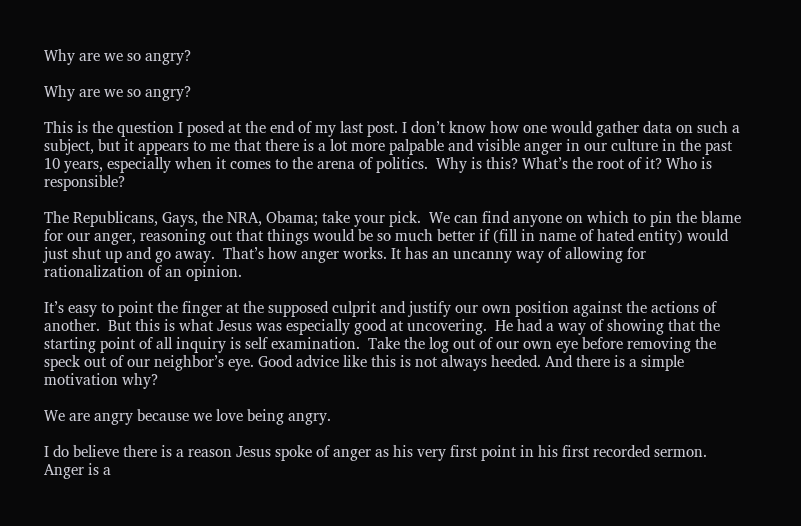Why are we so angry?

Why are we so angry?

This is the question I posed at the end of my last post. I don’t know how one would gather data on such a subject, but it appears to me that there is a lot more palpable and visible anger in our culture in the past 10 years, especially when it comes to the arena of politics.  Why is this? What’s the root of it? Who is responsible?

The Republicans, Gays, the NRA, Obama; take your pick.  We can find anyone on which to pin the blame for our anger, reasoning out that things would be so much better if (fill in name of hated entity) would just shut up and go away.  That’s how anger works. It has an uncanny way of allowing for rationalization of an opinion.

It’s easy to point the finger at the supposed culprit and justify our own position against the actions of another.  But this is what Jesus was especially good at uncovering.  He had a way of showing that the starting point of all inquiry is self examination.  Take the log out of our own eye before removing the speck out of our neighbor’s eye. Good advice like this is not always heeded. And there is a simple motivation why?

We are angry because we love being angry.

I do believe there is a reason Jesus spoke of anger as his very first point in his first recorded sermon.  Anger is a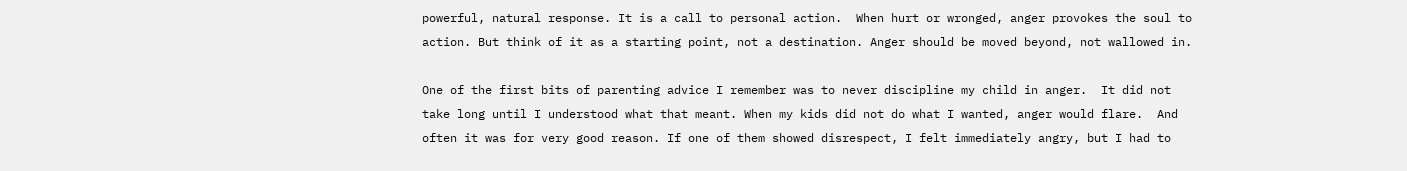powerful, natural response. It is a call to personal action.  When hurt or wronged, anger provokes the soul to action. But think of it as a starting point, not a destination. Anger should be moved beyond, not wallowed in.

One of the first bits of parenting advice I remember was to never discipline my child in anger.  It did not take long until I understood what that meant. When my kids did not do what I wanted, anger would flare.  And often it was for very good reason. If one of them showed disrespect, I felt immediately angry, but I had to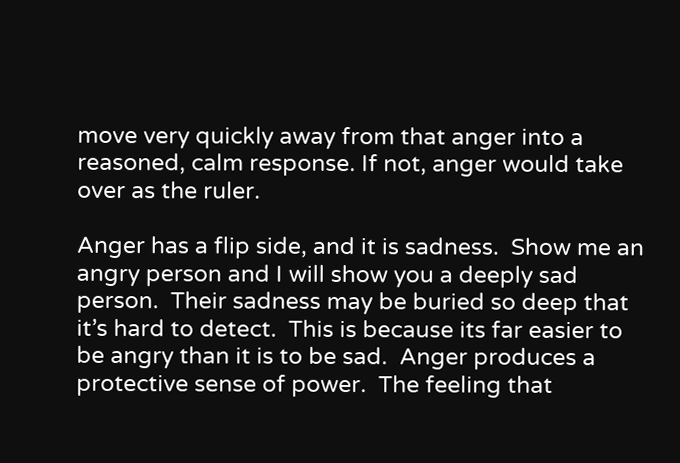move very quickly away from that anger into a reasoned, calm response. If not, anger would take over as the ruler.

Anger has a flip side, and it is sadness.  Show me an angry person and I will show you a deeply sad person.  Their sadness may be buried so deep that it’s hard to detect.  This is because its far easier to be angry than it is to be sad.  Anger produces a protective sense of power.  The feeling that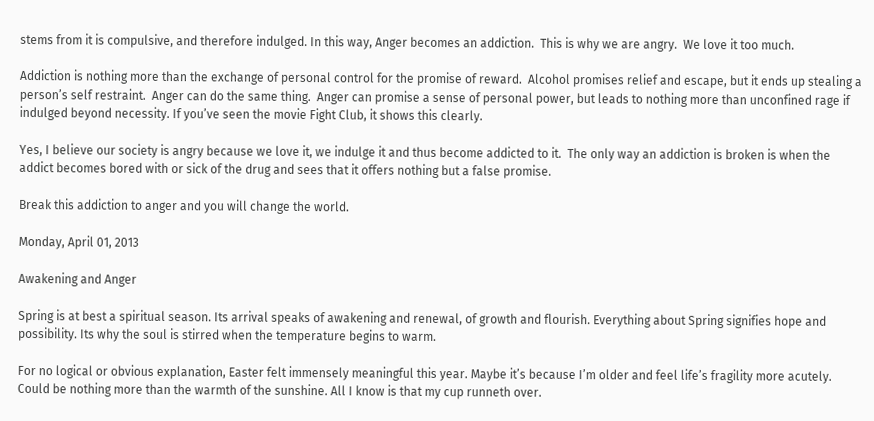stems from it is compulsive, and therefore indulged. In this way, Anger becomes an addiction.  This is why we are angry.  We love it too much.

Addiction is nothing more than the exchange of personal control for the promise of reward.  Alcohol promises relief and escape, but it ends up stealing a person’s self restraint.  Anger can do the same thing.  Anger can promise a sense of personal power, but leads to nothing more than unconfined rage if indulged beyond necessity. If you’ve seen the movie Fight Club, it shows this clearly.

Yes, I believe our society is angry because we love it, we indulge it and thus become addicted to it.  The only way an addiction is broken is when the addict becomes bored with or sick of the drug and sees that it offers nothing but a false promise.

Break this addiction to anger and you will change the world.

Monday, April 01, 2013

Awakening and Anger

Spring is at best a spiritual season. Its arrival speaks of awakening and renewal, of growth and flourish. Everything about Spring signifies hope and possibility. Its why the soul is stirred when the temperature begins to warm.

For no logical or obvious explanation, Easter felt immensely meaningful this year. Maybe it’s because I’m older and feel life’s fragility more acutely. Could be nothing more than the warmth of the sunshine. All I know is that my cup runneth over.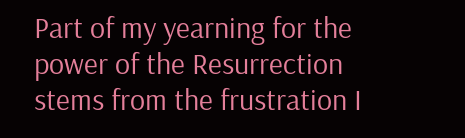Part of my yearning for the power of the Resurrection stems from the frustration I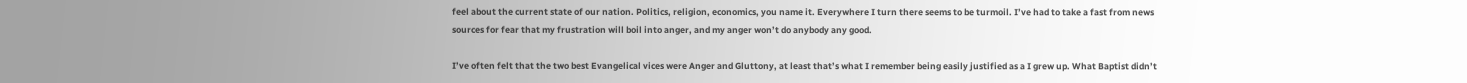feel about the current state of our nation. Politics, religion, economics, you name it. Everywhere I turn there seems to be turmoil. I’ve had to take a fast from news sources for fear that my frustration will boil into anger, and my anger won’t do anybody any good.

I’ve often felt that the two best Evangelical vices were Anger and Gluttony, at least that’s what I remember being easily justified as a I grew up. What Baptist didn’t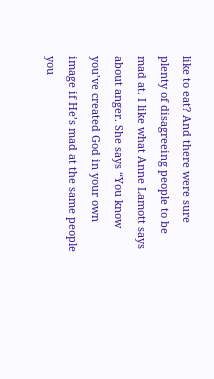like to eat? And there were sure plenty of disagreeing people to be mad at. I like what Anne Lamott says about anger. She says “You know you’ve created God in your own image if He’s mad at the same people you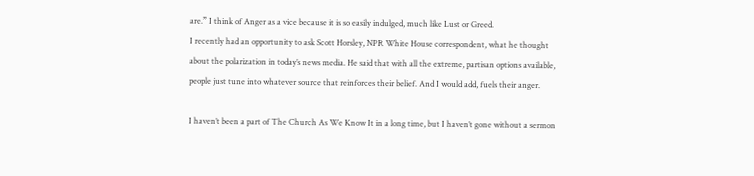are.” I think of Anger as a vice because it is so easily indulged, much like Lust or Greed.
I recently had an opportunity to ask Scott Horsley, NPR White House correspondent, what he thought about the polarization in today’s news media. He said that with all the extreme, partisan options available, people just tune into whatever source that reinforces their belief. And I would add, fuels their anger.

I haven’t been a part of The Church As We Know It in a long time, but I haven’t gone without a sermon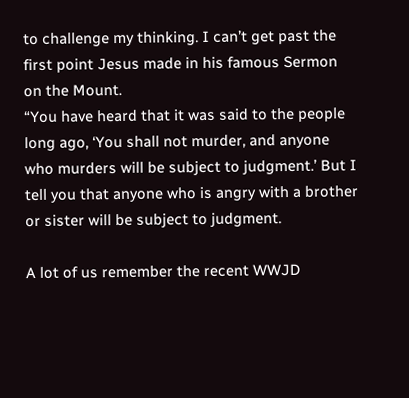to challenge my thinking. I can’t get past the first point Jesus made in his famous Sermon on the Mount.
“You have heard that it was said to the people long ago, ‘You shall not murder, and anyone who murders will be subject to judgment.’ But I tell you that anyone who is angry with a brother or sister will be subject to judgment.

A lot of us remember the recent WWJD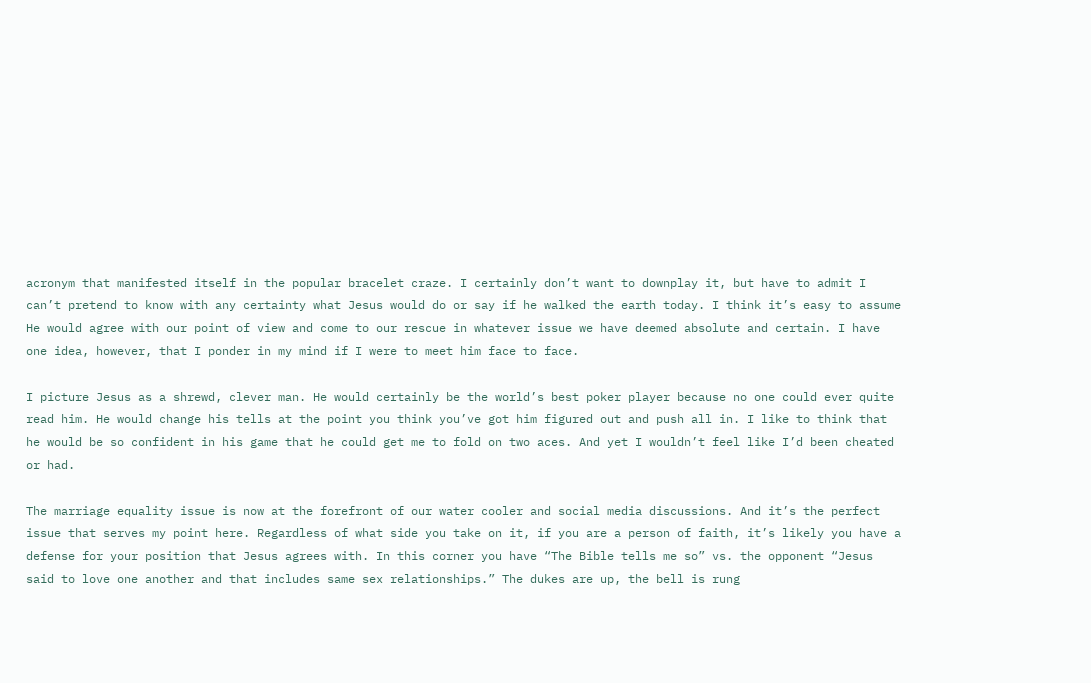acronym that manifested itself in the popular bracelet craze. I certainly don’t want to downplay it, but have to admit I can’t pretend to know with any certainty what Jesus would do or say if he walked the earth today. I think it’s easy to assume He would agree with our point of view and come to our rescue in whatever issue we have deemed absolute and certain. I have one idea, however, that I ponder in my mind if I were to meet him face to face.

I picture Jesus as a shrewd, clever man. He would certainly be the world’s best poker player because no one could ever quite read him. He would change his tells at the point you think you’ve got him figured out and push all in. I like to think that he would be so confident in his game that he could get me to fold on two aces. And yet I wouldn’t feel like I’d been cheated or had.

The marriage equality issue is now at the forefront of our water cooler and social media discussions. And it’s the perfect issue that serves my point here. Regardless of what side you take on it, if you are a person of faith, it’s likely you have a defense for your position that Jesus agrees with. In this corner you have “The Bible tells me so” vs. the opponent “Jesus said to love one another and that includes same sex relationships.” The dukes are up, the bell is rung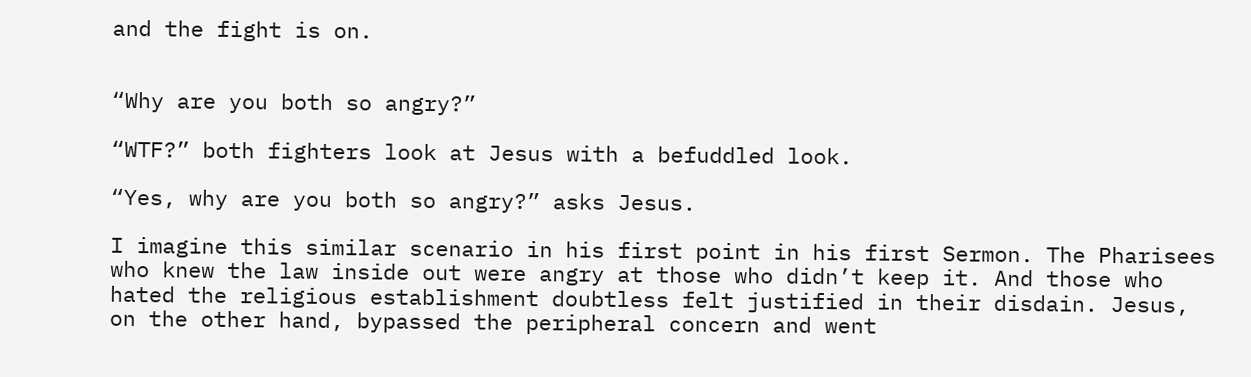and the fight is on.


“Why are you both so angry?”

“WTF?” both fighters look at Jesus with a befuddled look.

“Yes, why are you both so angry?” asks Jesus.

I imagine this similar scenario in his first point in his first Sermon. The Pharisees who knew the law inside out were angry at those who didn’t keep it. And those who hated the religious establishment doubtless felt justified in their disdain. Jesus, on the other hand, bypassed the peripheral concern and went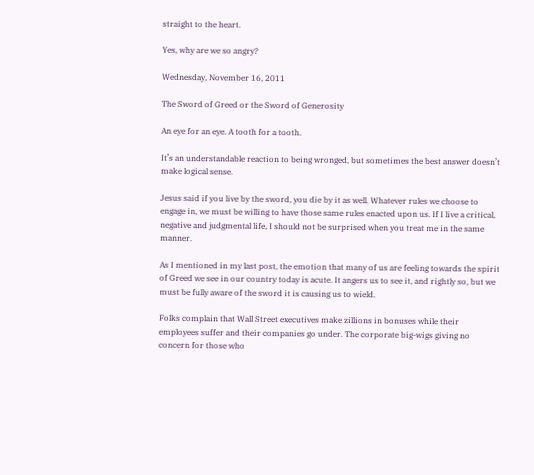straight to the heart.

Yes, why are we so angry?

Wednesday, November 16, 2011

The Sword of Greed or the Sword of Generosity

An eye for an eye. A tooth for a tooth.

It’s an understandable reaction to being wronged, but sometimes the best answer doesn’t make logical sense.

Jesus said if you live by the sword, you die by it as well. Whatever rules we choose to engage in, we must be willing to have those same rules enacted upon us. If I live a critical, negative and judgmental life, I should not be surprised when you treat me in the same manner.

As I mentioned in my last post, the emotion that many of us are feeling towards the spirit of Greed we see in our country today is acute. It angers us to see it, and rightly so, but we must be fully aware of the sword it is causing us to wield.

Folks complain that Wall Street executives make zillions in bonuses while their employees suffer and their companies go under. The corporate big-wigs giving no concern for those who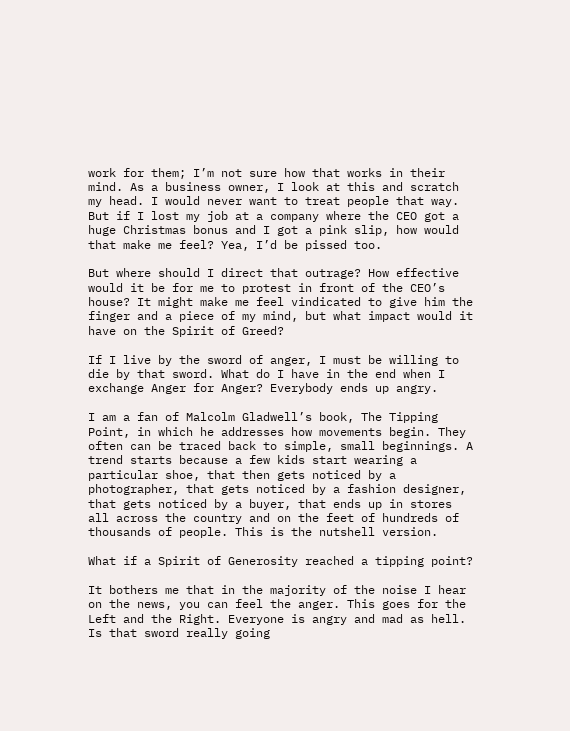work for them; I’m not sure how that works in their mind. As a business owner, I look at this and scratch my head. I would never want to treat people that way. But if I lost my job at a company where the CEO got a huge Christmas bonus and I got a pink slip, how would that make me feel? Yea, I’d be pissed too.

But where should I direct that outrage? How effective would it be for me to protest in front of the CEO’s house? It might make me feel vindicated to give him the finger and a piece of my mind, but what impact would it have on the Spirit of Greed?

If I live by the sword of anger, I must be willing to die by that sword. What do I have in the end when I exchange Anger for Anger? Everybody ends up angry.

I am a fan of Malcolm Gladwell’s book, The Tipping Point, in which he addresses how movements begin. They often can be traced back to simple, small beginnings. A trend starts because a few kids start wearing a particular shoe, that then gets noticed by a photographer, that gets noticed by a fashion designer, that gets noticed by a buyer, that ends up in stores all across the country and on the feet of hundreds of thousands of people. This is the nutshell version.

What if a Spirit of Generosity reached a tipping point?

It bothers me that in the majority of the noise I hear on the news, you can feel the anger. This goes for the Left and the Right. Everyone is angry and mad as hell. Is that sword really going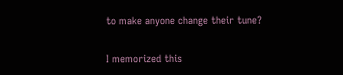to make anyone change their tune?

I memorized this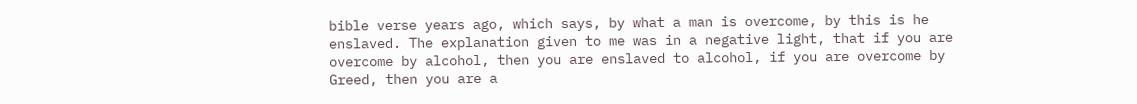bible verse years ago, which says, by what a man is overcome, by this is he enslaved. The explanation given to me was in a negative light, that if you are overcome by alcohol, then you are enslaved to alcohol, if you are overcome by Greed, then you are a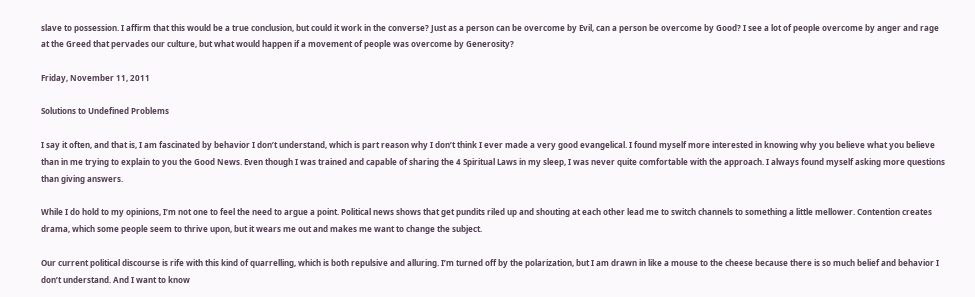slave to possession. I affirm that this would be a true conclusion, but could it work in the converse? Just as a person can be overcome by Evil, can a person be overcome by Good? I see a lot of people overcome by anger and rage at the Greed that pervades our culture, but what would happen if a movement of people was overcome by Generosity?

Friday, November 11, 2011

Solutions to Undefined Problems

I say it often, and that is, I am fascinated by behavior I don’t understand, which is part reason why I don’t think I ever made a very good evangelical. I found myself more interested in knowing why you believe what you believe than in me trying to explain to you the Good News. Even though I was trained and capable of sharing the 4 Spiritual Laws in my sleep, I was never quite comfortable with the approach. I always found myself asking more questions than giving answers.

While I do hold to my opinions, I’m not one to feel the need to argue a point. Political news shows that get pundits riled up and shouting at each other lead me to switch channels to something a little mellower. Contention creates drama, which some people seem to thrive upon, but it wears me out and makes me want to change the subject.

Our current political discourse is rife with this kind of quarrelling, which is both repulsive and alluring. I’m turned off by the polarization, but I am drawn in like a mouse to the cheese because there is so much belief and behavior I don’t understand. And I want to know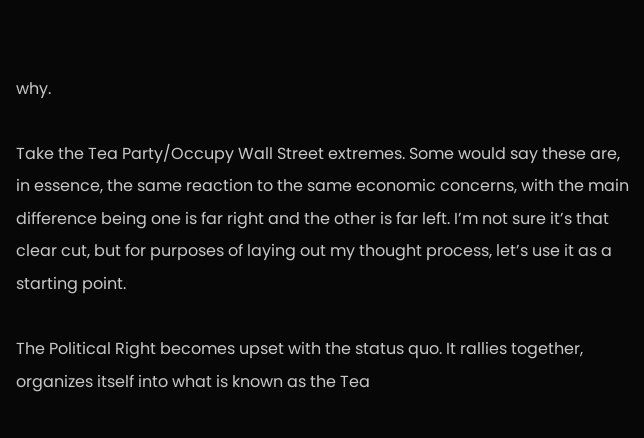why.

Take the Tea Party/Occupy Wall Street extremes. Some would say these are, in essence, the same reaction to the same economic concerns, with the main difference being one is far right and the other is far left. I’m not sure it’s that clear cut, but for purposes of laying out my thought process, let’s use it as a starting point.

The Political Right becomes upset with the status quo. It rallies together, organizes itself into what is known as the Tea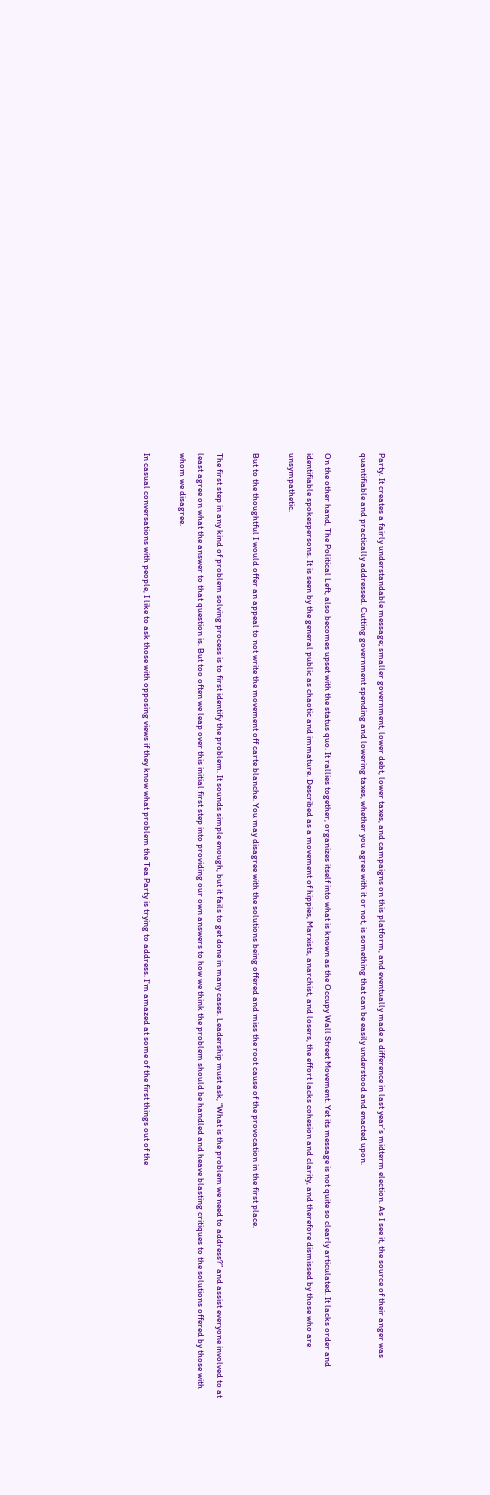Party. It creates a fairly understandable message; smaller government, lower debt, lower taxes, and campaigns on this platform, and eventually made a difference in last year’s midterm election. As I see it, the source of their anger was quantifiable and practically addressed. Cutting government spending and lowering taxes, whether you agree with it or not, is something that can be easily understood and enacted upon.

On the other hand, The Political Left, also becomes upset with the status quo. It rallies together, organizes itself into what is known as the Occupy Wall Street Movement. Yet its message is not quite so clearly articulated. It lacks order and identifiable spokespersons. It is seen by the general public as chaotic and immature. Described as a movement of hippies, Marxists, anarchist, and losers, the effort lacks cohesion and clarity, and therefore dismissed by those who are unsympathetic.

But to the thoughtful I would offer an appeal to not write the movement off carte blanche. You may disagree with the solutions being offered and miss the root cause of the provocation in the first place.

The first step in any kind of problem solving process is to first identify the problem. It sounds simple enough, but it fails to get done in many cases. Leadership must ask, “What is the problem we need to address?” and assist everyone involved to at least agree on what the answer to that question is. But too often we leap over this initial first step into providing our own answers to how we think the problem should be handled and heave blasting critiques to the solutions offered by those with whom we disagree.

In casual conversations with people, I like to ask those with opposing views if they know what problem the Tea Party is trying to address. I’m amazed at some of the first things out of the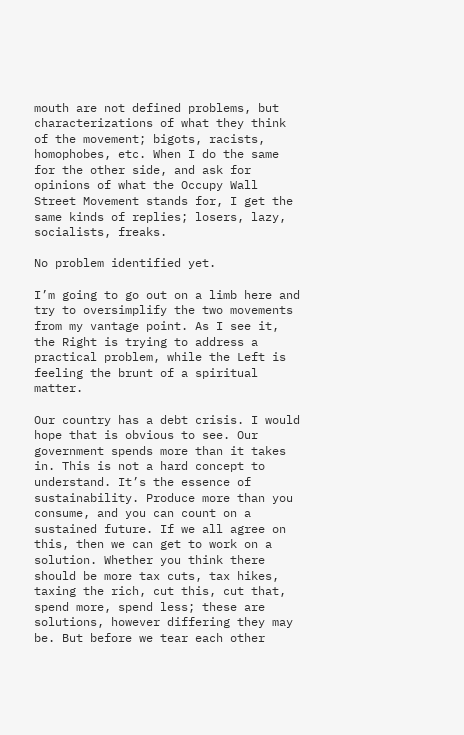mouth are not defined problems, but characterizations of what they think of the movement; bigots, racists, homophobes, etc. When I do the same for the other side, and ask for opinions of what the Occupy Wall Street Movement stands for, I get the same kinds of replies; losers, lazy, socialists, freaks.

No problem identified yet.

I’m going to go out on a limb here and try to oversimplify the two movements from my vantage point. As I see it, the Right is trying to address a practical problem, while the Left is feeling the brunt of a spiritual matter.

Our country has a debt crisis. I would hope that is obvious to see. Our government spends more than it takes in. This is not a hard concept to understand. It’s the essence of sustainability. Produce more than you consume, and you can count on a sustained future. If we all agree on this, then we can get to work on a solution. Whether you think there should be more tax cuts, tax hikes, taxing the rich, cut this, cut that, spend more, spend less; these are solutions, however differing they may be. But before we tear each other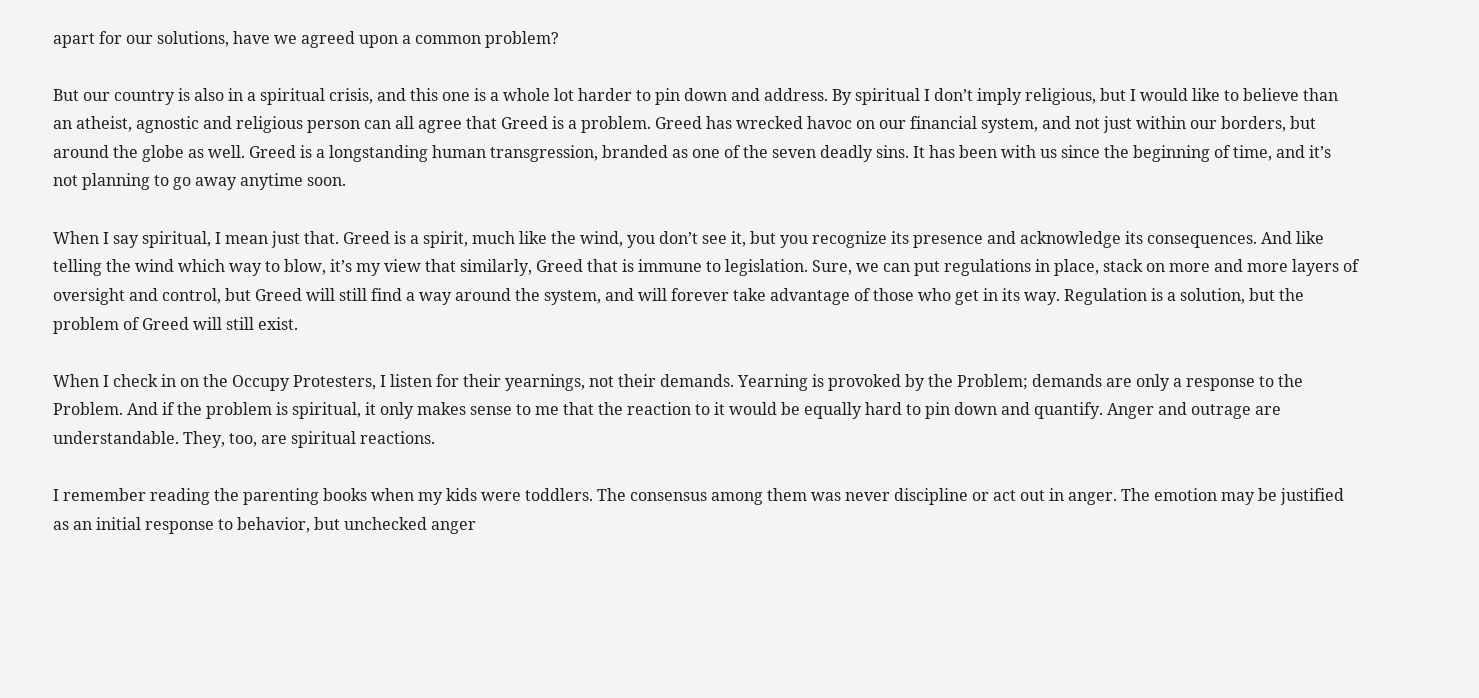apart for our solutions, have we agreed upon a common problem?

But our country is also in a spiritual crisis, and this one is a whole lot harder to pin down and address. By spiritual I don’t imply religious, but I would like to believe than an atheist, agnostic and religious person can all agree that Greed is a problem. Greed has wrecked havoc on our financial system, and not just within our borders, but around the globe as well. Greed is a longstanding human transgression, branded as one of the seven deadly sins. It has been with us since the beginning of time, and it’s not planning to go away anytime soon.

When I say spiritual, I mean just that. Greed is a spirit, much like the wind, you don’t see it, but you recognize its presence and acknowledge its consequences. And like telling the wind which way to blow, it’s my view that similarly, Greed that is immune to legislation. Sure, we can put regulations in place, stack on more and more layers of oversight and control, but Greed will still find a way around the system, and will forever take advantage of those who get in its way. Regulation is a solution, but the problem of Greed will still exist.

When I check in on the Occupy Protesters, I listen for their yearnings, not their demands. Yearning is provoked by the Problem; demands are only a response to the Problem. And if the problem is spiritual, it only makes sense to me that the reaction to it would be equally hard to pin down and quantify. Anger and outrage are understandable. They, too, are spiritual reactions.

I remember reading the parenting books when my kids were toddlers. The consensus among them was never discipline or act out in anger. The emotion may be justified as an initial response to behavior, but unchecked anger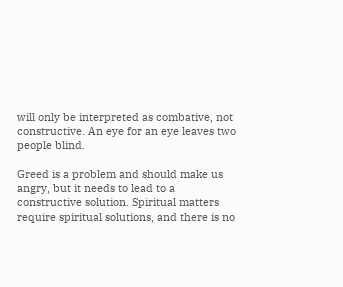will only be interpreted as combative, not constructive. An eye for an eye leaves two people blind.

Greed is a problem and should make us angry, but it needs to lead to a constructive solution. Spiritual matters require spiritual solutions, and there is no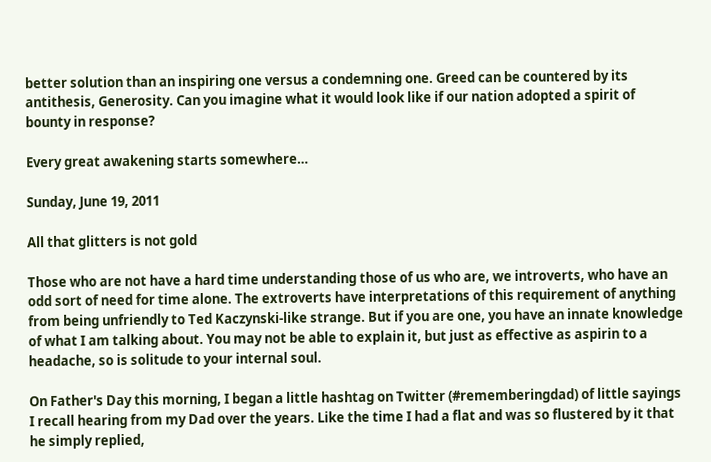better solution than an inspiring one versus a condemning one. Greed can be countered by its antithesis, Generosity. Can you imagine what it would look like if our nation adopted a spirit of bounty in response?

Every great awakening starts somewhere…

Sunday, June 19, 2011

All that glitters is not gold

Those who are not have a hard time understanding those of us who are, we introverts, who have an odd sort of need for time alone. The extroverts have interpretations of this requirement of anything from being unfriendly to Ted Kaczynski-like strange. But if you are one, you have an innate knowledge of what I am talking about. You may not be able to explain it, but just as effective as aspirin to a headache, so is solitude to your internal soul.

On Father's Day this morning, I began a little hashtag on Twitter (#rememberingdad) of little sayings I recall hearing from my Dad over the years. Like the time I had a flat and was so flustered by it that he simply replied,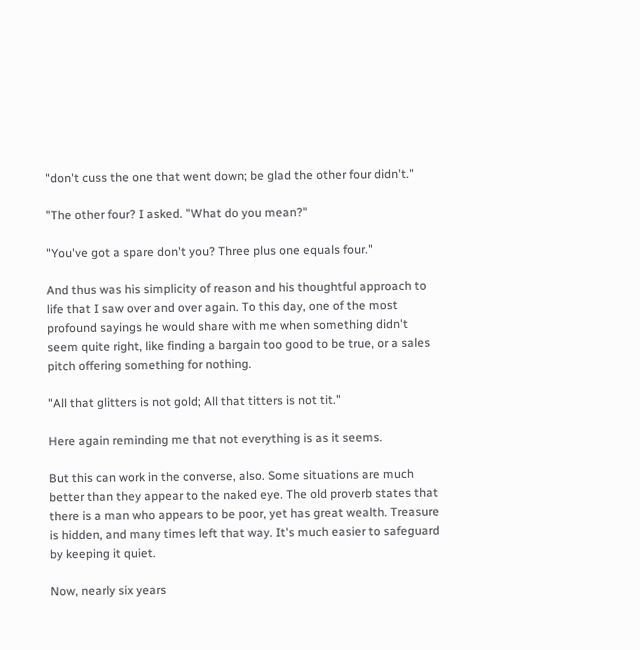"don't cuss the one that went down; be glad the other four didn't."

"The other four? I asked. "What do you mean?"

"You've got a spare don't you? Three plus one equals four."

And thus was his simplicity of reason and his thoughtful approach to life that I saw over and over again. To this day, one of the most profound sayings he would share with me when something didn't seem quite right, like finding a bargain too good to be true, or a sales pitch offering something for nothing.

"All that glitters is not gold; All that titters is not tit."

Here again reminding me that not everything is as it seems.

But this can work in the converse, also. Some situations are much better than they appear to the naked eye. The old proverb states that there is a man who appears to be poor, yet has great wealth. Treasure is hidden, and many times left that way. It's much easier to safeguard by keeping it quiet.

Now, nearly six years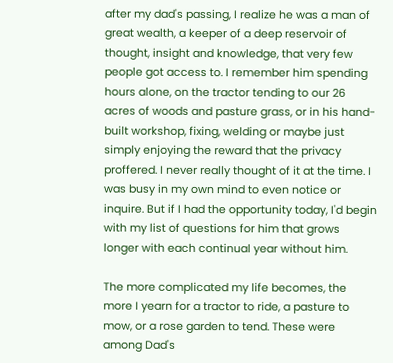after my dad's passing, I realize he was a man of great wealth, a keeper of a deep reservoir of thought, insight and knowledge, that very few people got access to. I remember him spending hours alone, on the tractor tending to our 26 acres of woods and pasture grass, or in his hand-built workshop, fixing, welding or maybe just simply enjoying the reward that the privacy proffered. I never really thought of it at the time. I was busy in my own mind to even notice or inquire. But if I had the opportunity today, I'd begin with my list of questions for him that grows longer with each continual year without him.

The more complicated my life becomes, the more I yearn for a tractor to ride, a pasture to mow, or a rose garden to tend. These were among Dad's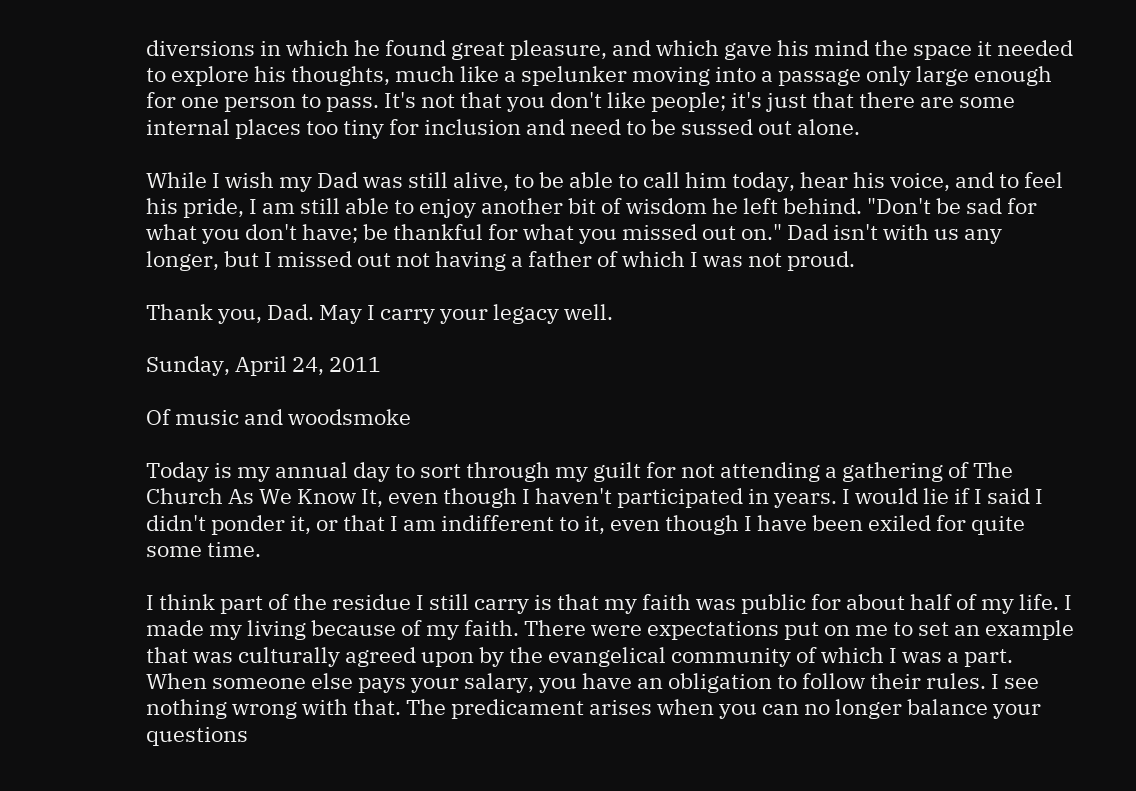diversions in which he found great pleasure, and which gave his mind the space it needed to explore his thoughts, much like a spelunker moving into a passage only large enough for one person to pass. It's not that you don't like people; it's just that there are some internal places too tiny for inclusion and need to be sussed out alone.

While I wish my Dad was still alive, to be able to call him today, hear his voice, and to feel his pride, I am still able to enjoy another bit of wisdom he left behind. "Don't be sad for what you don't have; be thankful for what you missed out on." Dad isn't with us any longer, but I missed out not having a father of which I was not proud.

Thank you, Dad. May I carry your legacy well.

Sunday, April 24, 2011

Of music and woodsmoke

Today is my annual day to sort through my guilt for not attending a gathering of The Church As We Know It, even though I haven't participated in years. I would lie if I said I didn't ponder it, or that I am indifferent to it, even though I have been exiled for quite some time.

I think part of the residue I still carry is that my faith was public for about half of my life. I made my living because of my faith. There were expectations put on me to set an example that was culturally agreed upon by the evangelical community of which I was a part. When someone else pays your salary, you have an obligation to follow their rules. I see nothing wrong with that. The predicament arises when you can no longer balance your questions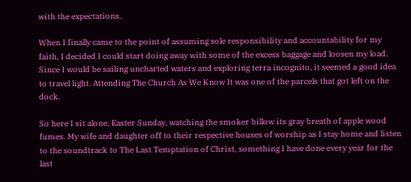with the expectations.

When I finally came to the point of assuming sole responsibility and accountability for my faith, I decided I could start doing away with some of the excess baggage and loosen my load. Since I would be sailing uncharted waters and exploring terra incognito, it seemed a good idea to travel light. Attending The Church As We Know It was one of the parcels that got left on the dock.

So here I sit alone, Easter Sunday, watching the smoker billow its gray breath of apple wood fumes. My wife and daughter off to their respective houses of worship as I stay home and listen to the soundtrack to The Last Temptation of Christ, something I have done every year for the last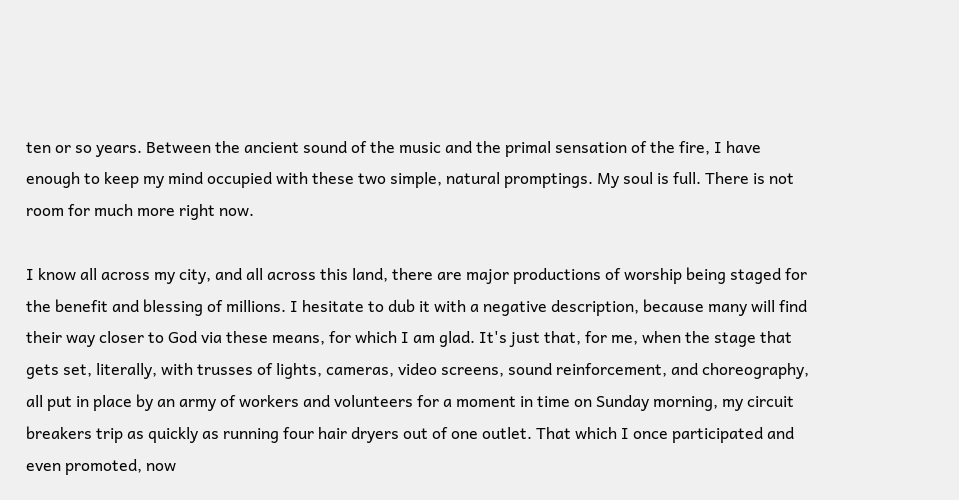ten or so years. Between the ancient sound of the music and the primal sensation of the fire, I have enough to keep my mind occupied with these two simple, natural promptings. My soul is full. There is not room for much more right now.

I know all across my city, and all across this land, there are major productions of worship being staged for the benefit and blessing of millions. I hesitate to dub it with a negative description, because many will find their way closer to God via these means, for which I am glad. It's just that, for me, when the stage that gets set, literally, with trusses of lights, cameras, video screens, sound reinforcement, and choreography, all put in place by an army of workers and volunteers for a moment in time on Sunday morning, my circuit breakers trip as quickly as running four hair dryers out of one outlet. That which I once participated and even promoted, now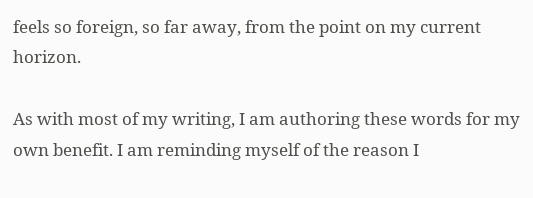feels so foreign, so far away, from the point on my current horizon.

As with most of my writing, I am authoring these words for my own benefit. I am reminding myself of the reason I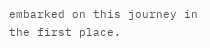embarked on this journey in the first place.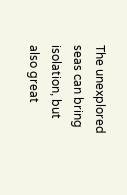The unexplored seas can bring isolation, but also great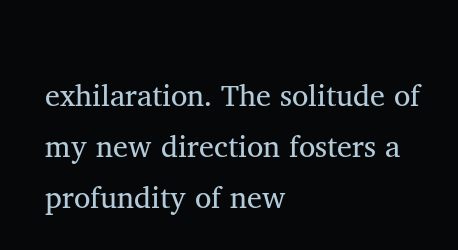exhilaration. The solitude of my new direction fosters a profundity of new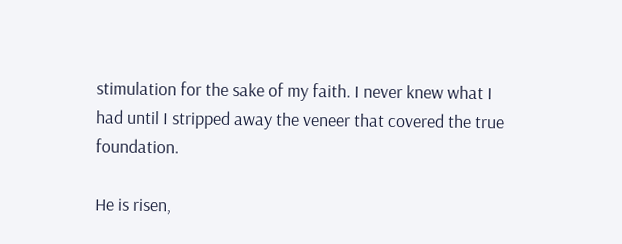stimulation for the sake of my faith. I never knew what I had until I stripped away the veneer that covered the true foundation.

He is risen,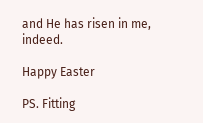and He has risen in me, indeed.

Happy Easter

PS. Fitting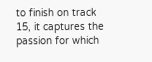to finish on track 15, it captures the passion for which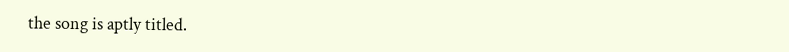the song is aptly titled.